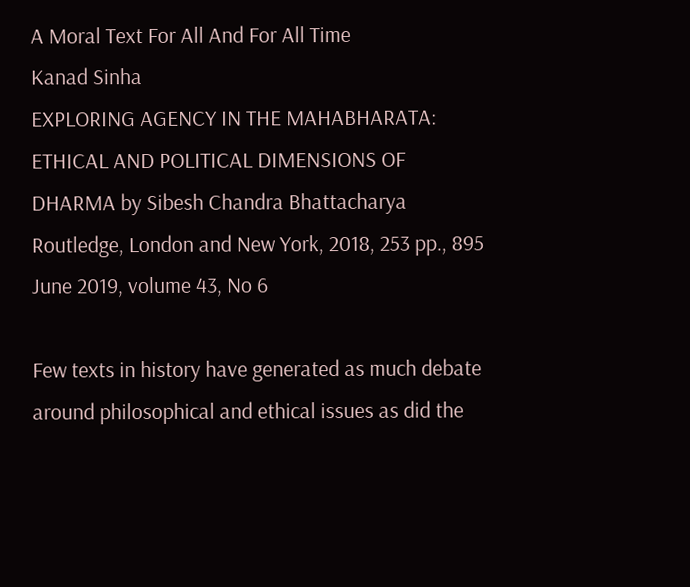A Moral Text For All And For All Time
Kanad Sinha
EXPLORING AGENCY IN THE MAHABHARATA: ETHICAL AND POLITICAL DIMENSIONS OF DHARMA by Sibesh Chandra Bhattacharya Routledge, London and New York, 2018, 253 pp., 895
June 2019, volume 43, No 6

Few texts in history have generated as much debate around philosophical and ethical issues as did the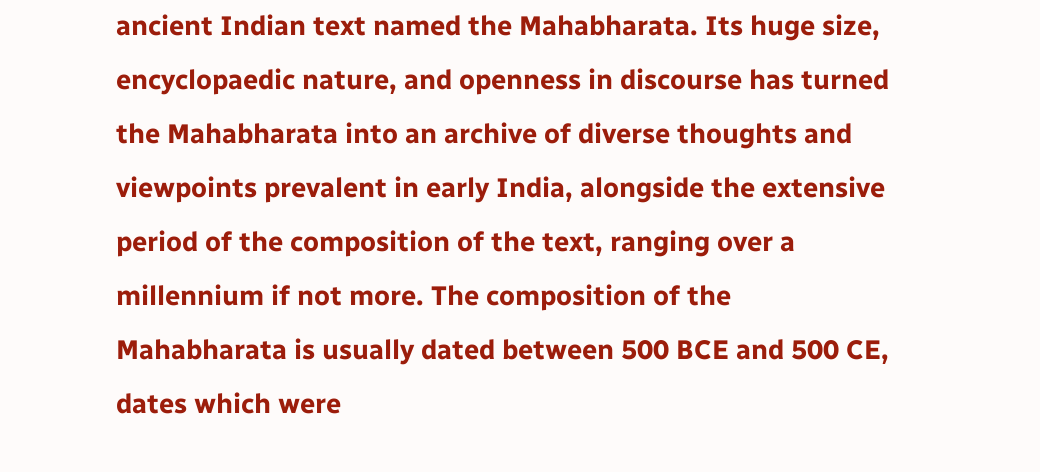ancient Indian text named the Mahabharata. Its huge size, encyclopaedic nature, and openness in discourse has turned the Mahabharata into an archive of diverse thoughts and viewpoints prevalent in early India, alongside the extensive period of the composition of the text, ranging over a millennium if not more. The composition of the Mahabharata is usually dated between 500 BCE and 500 CE, dates which were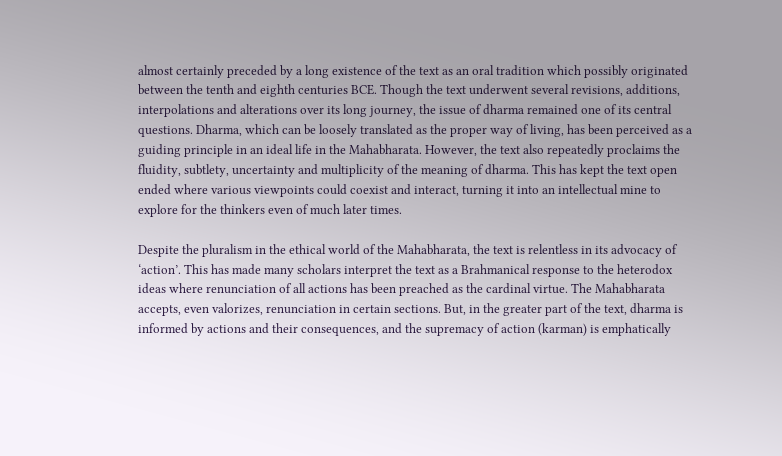almost certainly preceded by a long existence of the text as an oral tradition which possibly originated between the tenth and eighth centuries BCE. Though the text underwent several revisions, additions, interpolations and alterations over its long journey, the issue of dharma remained one of its central questions. Dharma, which can be loosely translated as the proper way of living, has been perceived as a guiding principle in an ideal life in the Mahabharata. However, the text also repeatedly proclaims the fluidity, subtlety, uncertainty and multiplicity of the meaning of dharma. This has kept the text open ended where various viewpoints could coexist and interact, turning it into an intellectual mine to explore for the thinkers even of much later times.

Despite the pluralism in the ethical world of the Mahabharata, the text is relentless in its advocacy of ‘action’. This has made many scholars interpret the text as a Brahmanical response to the heterodox ideas where renunciation of all actions has been preached as the cardinal virtue. The Mahabharata accepts, even valorizes, renunciation in certain sections. But, in the greater part of the text, dharma is informed by actions and their consequences, and the supremacy of action (karman) is emphatically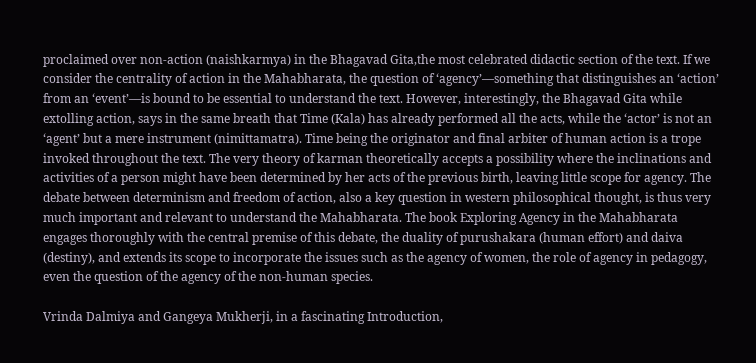proclaimed over non-action (naishkarmya) in the Bhagavad Gita,the most celebrated didactic section of the text. If we consider the centrality of action in the Mahabharata, the question of ‘agency’––something that distinguishes an ‘action’ from an ‘event’––is bound to be essential to understand the text. However, interestingly, the Bhagavad Gita while extolling action, says in the same breath that Time (Kala) has already performed all the acts, while the ‘actor’ is not an ‘agent’ but a mere instrument (nimittamatra). Time being the originator and final arbiter of human action is a trope invoked throughout the text. The very theory of karman theoretically accepts a possibility where the inclinations and activities of a person might have been determined by her acts of the previous birth, leaving little scope for agency. The debate between determinism and freedom of action, also a key question in western philosophical thought, is thus very much important and relevant to understand the Mahabharata. The book Exploring Agency in the Mahabharata engages thoroughly with the central premise of this debate, the duality of purushakara (human effort) and daiva (destiny), and extends its scope to incorporate the issues such as the agency of women, the role of agency in pedagogy, even the question of the agency of the non-human species.

Vrinda Dalmiya and Gangeya Mukherji, in a fascinating Introduction,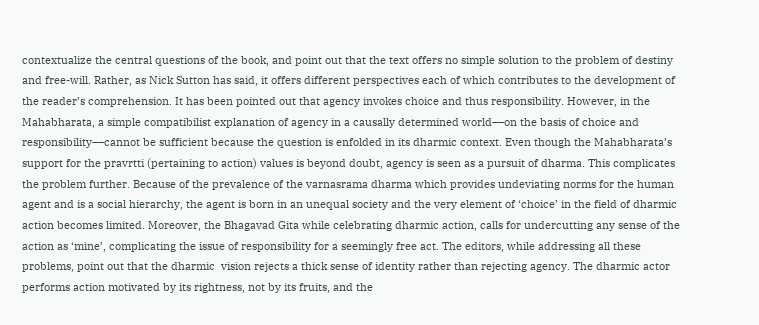contextualize the central questions of the book, and point out that the text offers no simple solution to the problem of destiny and free-will. Rather, as Nick Sutton has said, it offers different perspectives each of which contributes to the development of the reader’s comprehension. It has been pointed out that agency invokes choice and thus responsibility. However, in the Mahabharata, a simple compatibilist explanation of agency in a causally determined world––on the basis of choice and responsibility––cannot be sufficient because the question is enfolded in its dharmic context. Even though the Mahabharata’s support for the pravrtti (pertaining to action) values is beyond doubt, agency is seen as a pursuit of dharma. This complicates the problem further. Because of the prevalence of the varnasrama dharma which provides undeviating norms for the human agent and is a social hierarchy, the agent is born in an unequal society and the very element of ‘choice’ in the field of dharmic action becomes limited. Moreover, the Bhagavad Gita while celebrating dharmic action, calls for undercutting any sense of the action as ‘mine’, complicating the issue of responsibility for a seemingly free act. The editors, while addressing all these problems, point out that the dharmic  vision rejects a thick sense of identity rather than rejecting agency. The dharmic actor performs action motivated by its rightness, not by its fruits, and the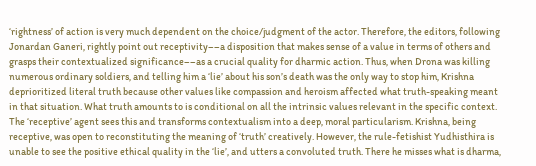‘rightness’ of action is very much dependent on the choice/judgment of the actor. Therefore, the editors, following Jonardan Ganeri, rightly point out receptivity––a disposition that makes sense of a value in terms of others and grasps their contextualized significance––as a crucial quality for dharmic action. Thus, when Drona was killing numerous ordinary soldiers, and telling him a ‘lie’ about his son’s death was the only way to stop him, Krishna deprioritized literal truth because other values like compassion and heroism affected what truth-speaking meant in that situation. What truth amounts to is conditional on all the intrinsic values relevant in the specific context. The ‘receptive’ agent sees this and transforms contextualism into a deep, moral particularism. Krishna, being receptive, was open to reconstituting the meaning of ‘truth’ creatively. However, the rule-fetishist Yudhisthira is unable to see the positive ethical quality in the ‘lie’, and utters a convoluted truth. There he misses what is dharma,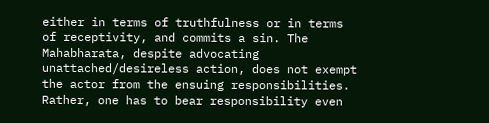either in terms of truthfulness or in terms of receptivity, and commits a sin. The Mahabharata, despite advocating unattached/desireless action, does not exempt the actor from the ensuing responsibilities. Rather, one has to bear responsibility even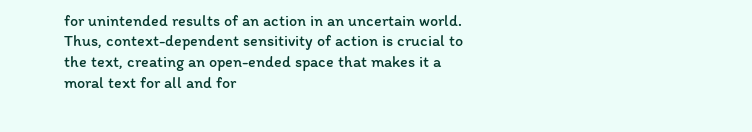for unintended results of an action in an uncertain world. Thus, context-dependent sensitivity of action is crucial to the text, creating an open-ended space that makes it a moral text for all and for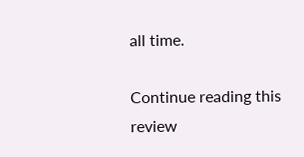all time.

Continue reading this review